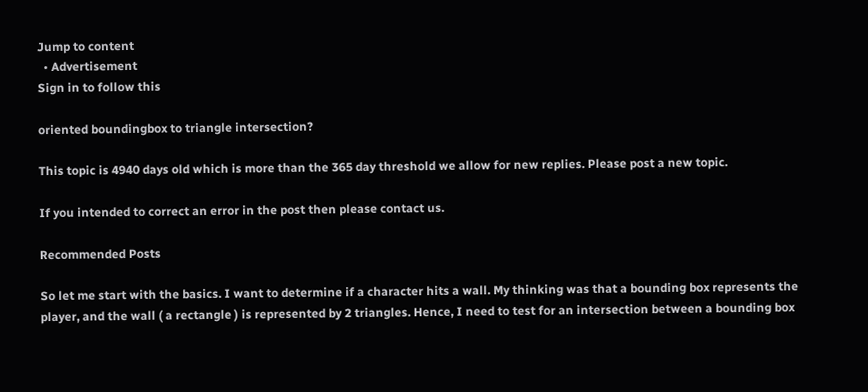Jump to content
  • Advertisement
Sign in to follow this

oriented boundingbox to triangle intersection?

This topic is 4940 days old which is more than the 365 day threshold we allow for new replies. Please post a new topic.

If you intended to correct an error in the post then please contact us.

Recommended Posts

So let me start with the basics. I want to determine if a character hits a wall. My thinking was that a bounding box represents the player, and the wall ( a rectangle ) is represented by 2 triangles. Hence, I need to test for an intersection between a bounding box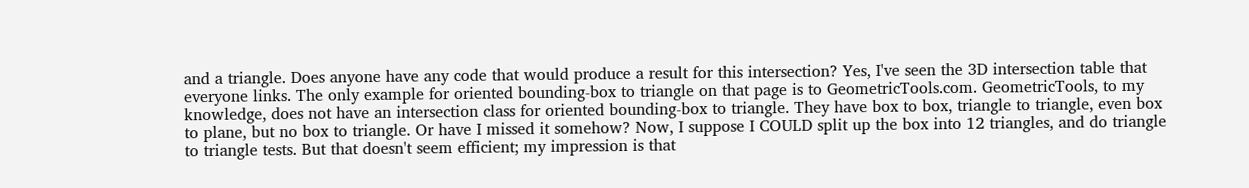and a triangle. Does anyone have any code that would produce a result for this intersection? Yes, I've seen the 3D intersection table that everyone links. The only example for oriented bounding-box to triangle on that page is to GeometricTools.com. GeometricTools, to my knowledge, does not have an intersection class for oriented bounding-box to triangle. They have box to box, triangle to triangle, even box to plane, but no box to triangle. Or have I missed it somehow? Now, I suppose I COULD split up the box into 12 triangles, and do triangle to triangle tests. But that doesn't seem efficient; my impression is that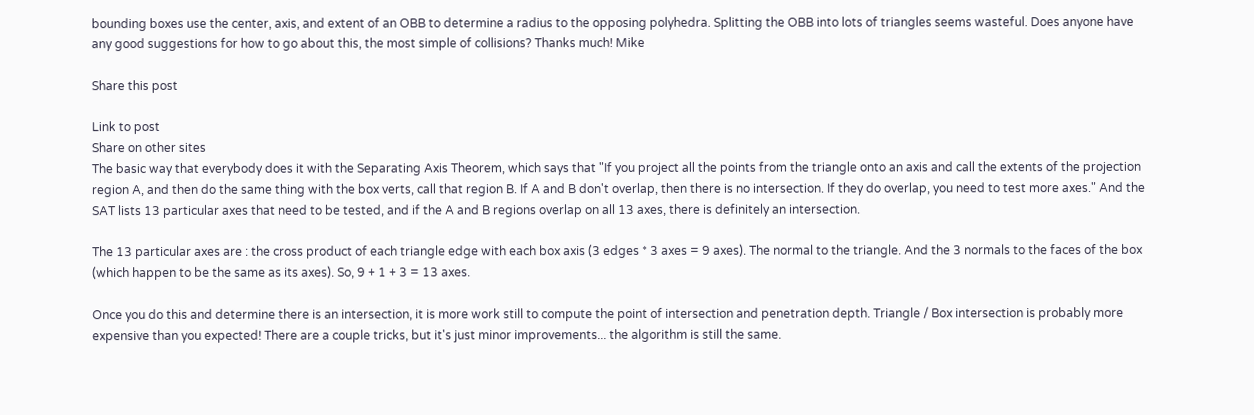bounding boxes use the center, axis, and extent of an OBB to determine a radius to the opposing polyhedra. Splitting the OBB into lots of triangles seems wasteful. Does anyone have any good suggestions for how to go about this, the most simple of collisions? Thanks much! Mike

Share this post

Link to post
Share on other sites
The basic way that everybody does it with the Separating Axis Theorem, which says that "If you project all the points from the triangle onto an axis and call the extents of the projection region A, and then do the same thing with the box verts, call that region B. If A and B don't overlap, then there is no intersection. If they do overlap, you need to test more axes." And the SAT lists 13 particular axes that need to be tested, and if the A and B regions overlap on all 13 axes, there is definitely an intersection.

The 13 particular axes are : the cross product of each triangle edge with each box axis (3 edges * 3 axes = 9 axes). The normal to the triangle. And the 3 normals to the faces of the box (which happen to be the same as its axes). So, 9 + 1 + 3 = 13 axes.

Once you do this and determine there is an intersection, it is more work still to compute the point of intersection and penetration depth. Triangle / Box intersection is probably more expensive than you expected! There are a couple tricks, but it's just minor improvements... the algorithm is still the same.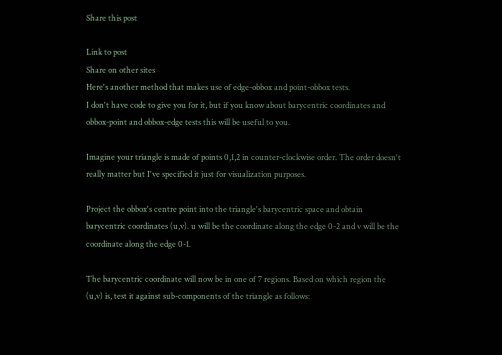Share this post

Link to post
Share on other sites
Here's another method that makes use of edge-obbox and point-obbox tests.
I don't have code to give you for it, but if you know about barycentric coordinates and obbox-point and obbox-edge tests this will be useful to you.

Imagine your triangle is made of points 0,1,2 in counter-clockwise order. The order doesn't really matter but I've specified it just for visualization purposes.

Project the obbox's centre point into the triangle's barycentric space and obtain barycentric coordinates (u,v). u will be the coordinate along the edge 0-2 and v will be the coordinate along the edge 0-1.

The barycentric coordinate will now be in one of 7 regions. Based on which region the (u,v) is, test it against sub-components of the triangle as follows: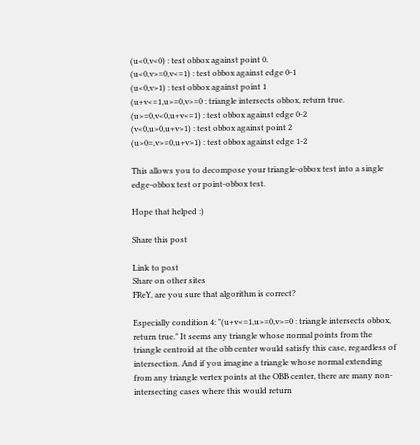(u<0,v<0) : test obbox against point 0.
(u<0,v>=0,v<=1) : test obbox against edge 0-1
(u<0,v>1) : test obbox against point 1
(u+v<=1,u>=0,v>=0 : triangle intersects obbox, return true.
(u>=0,v<0,u+v<=1) : test obbox against edge 0-2
(v<0,u>0,u+v>1) : test obbox against point 2
(u>0=,v>=0,u+v>1) : test obbox against edge 1-2

This allows you to decompose your triangle-obbox test into a single edge-obbox test or point-obbox test.

Hope that helped :)

Share this post

Link to post
Share on other sites
FReY, are you sure that algorithm is correct?

Especially condition 4: "(u+v<=1,u>=0,v>=0 : triangle intersects obbox, return true." It seems any triangle whose normal points from the triangle centroid at the obb center would satisfy this case, regardless of intersection. And if you imagine a triangle whose normal extending from any triangle vertex points at the OBB center, there are many non-intersecting cases where this would return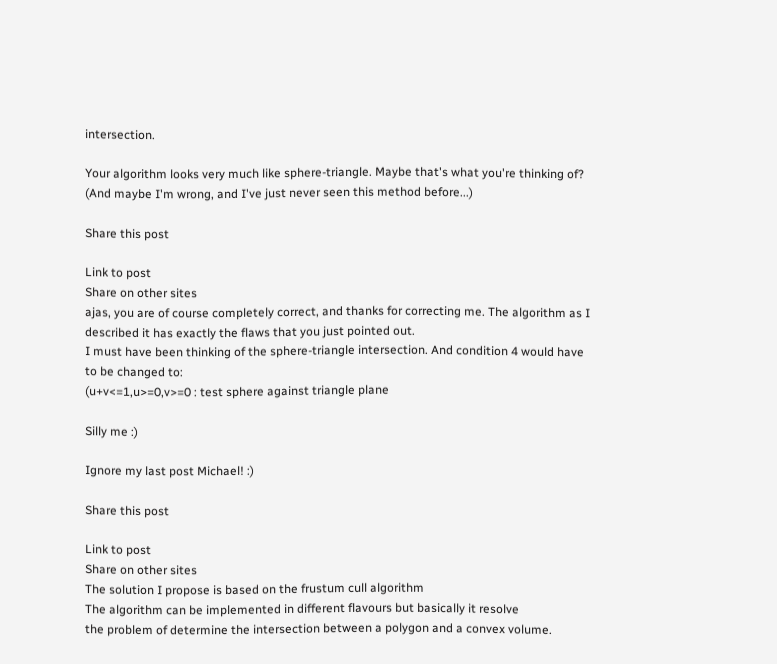intersection.

Your algorithm looks very much like sphere-triangle. Maybe that's what you're thinking of? (And maybe I'm wrong, and I've just never seen this method before...)

Share this post

Link to post
Share on other sites
ajas, you are of course completely correct, and thanks for correcting me. The algorithm as I described it has exactly the flaws that you just pointed out.
I must have been thinking of the sphere-triangle intersection. And condition 4 would have to be changed to:
(u+v<=1,u>=0,v>=0 : test sphere against triangle plane

Silly me :)

Ignore my last post Michael! :)

Share this post

Link to post
Share on other sites
The solution I propose is based on the frustum cull algorithm
The algorithm can be implemented in different flavours but basically it resolve
the problem of determine the intersection between a polygon and a convex volume.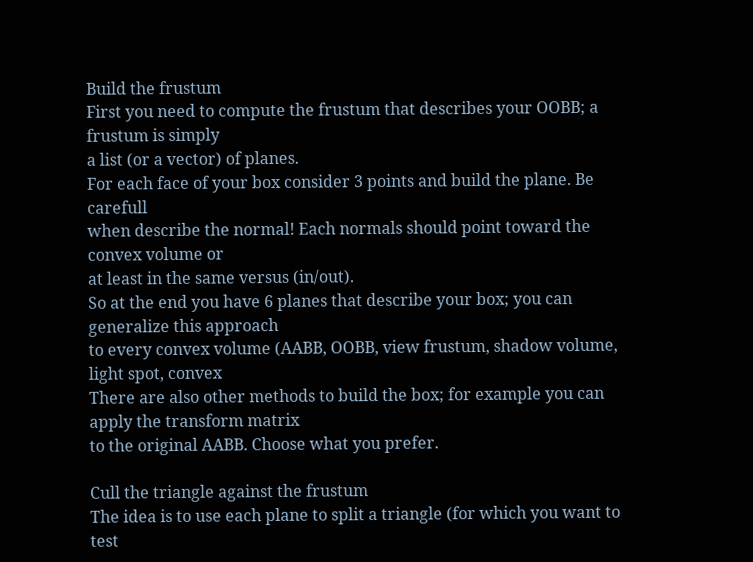Build the frustum
First you need to compute the frustum that describes your OOBB; a frustum is simply
a list (or a vector) of planes.
For each face of your box consider 3 points and build the plane. Be carefull
when describe the normal! Each normals should point toward the convex volume or
at least in the same versus (in/out).
So at the end you have 6 planes that describe your box; you can generalize this approach
to every convex volume (AABB, OOBB, view frustum, shadow volume, light spot, convex
There are also other methods to build the box; for example you can apply the transform matrix
to the original AABB. Choose what you prefer.

Cull the triangle against the frustum
The idea is to use each plane to split a triangle (for which you want to
test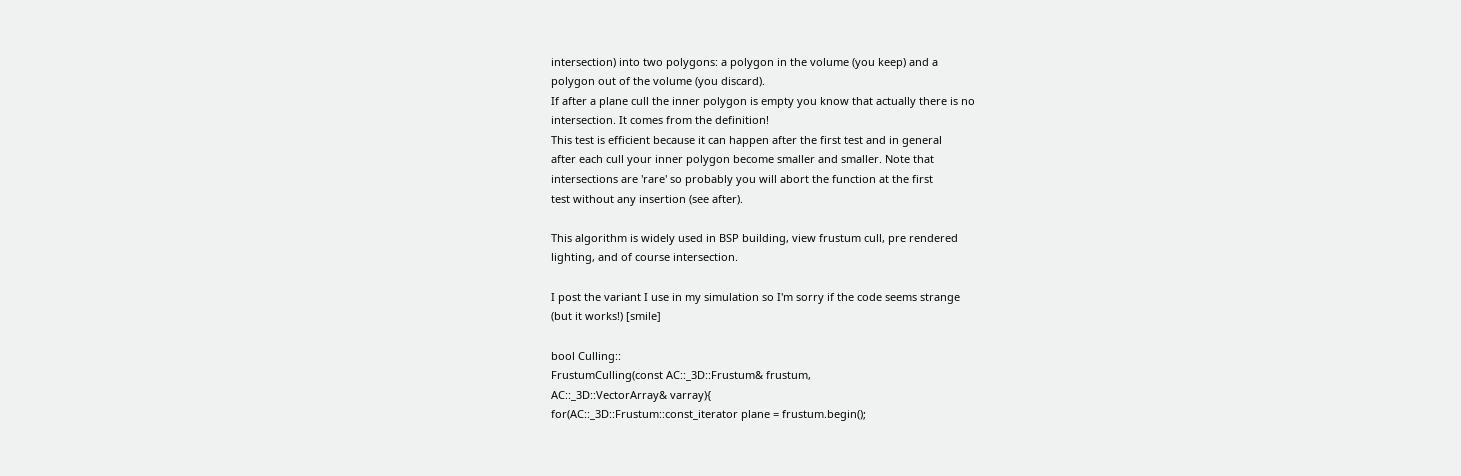intersection) into two polygons: a polygon in the volume (you keep) and a
polygon out of the volume (you discard).
If after a plane cull the inner polygon is empty you know that actually there is no
intersection. It comes from the definition!
This test is efficient because it can happen after the first test and in general
after each cull your inner polygon become smaller and smaller. Note that
intersections are 'rare' so probably you will abort the function at the first
test without any insertion (see after).

This algorithm is widely used in BSP building, view frustum cull, pre rendered
lighting, and of course intersection.

I post the variant I use in my simulation so I'm sorry if the code seems strange
(but it works!) [smile]

bool Culling::
FrustumCulling(const AC::_3D::Frustum& frustum,
AC::_3D::VectorArray& varray){
for(AC::_3D::Frustum::const_iterator plane = frustum.begin();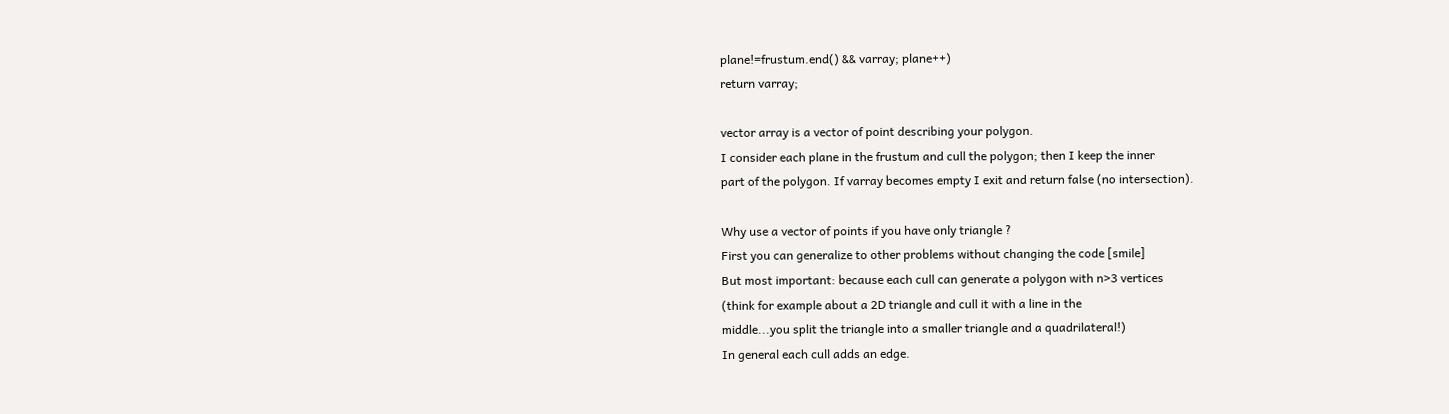plane!=frustum.end() && varray; plane++)
return varray;

vector array is a vector of point describing your polygon.
I consider each plane in the frustum and cull the polygon; then I keep the inner
part of the polygon. If varray becomes empty I exit and return false (no intersection).

Why use a vector of points if you have only triangle ?
First you can generalize to other problems without changing the code [smile]
But most important: because each cull can generate a polygon with n>3 vertices
(think for example about a 2D triangle and cull it with a line in the
middle...you split the triangle into a smaller triangle and a quadrilateral!)
In general each cull adds an edge.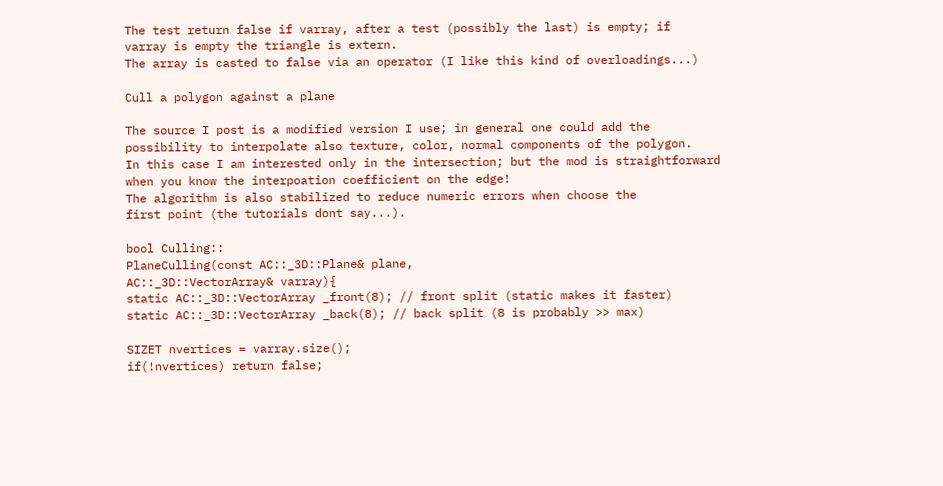The test return false if varray, after a test (possibly the last) is empty; if
varray is empty the triangle is extern.
The array is casted to false via an operator (I like this kind of overloadings...)

Cull a polygon against a plane

The source I post is a modified version I use; in general one could add the
possibility to interpolate also texture, color, normal components of the polygon.
In this case I am interested only in the intersection; but the mod is straightforward
when you know the interpoation coefficient on the edge!
The algorithm is also stabilized to reduce numeric errors when choose the
first point (the tutorials dont say...).

bool Culling::
PlaneCulling(const AC::_3D::Plane& plane,
AC::_3D::VectorArray& varray){
static AC::_3D::VectorArray _front(8); // front split (static makes it faster)
static AC::_3D::VectorArray _back(8); // back split (8 is probably >> max)

SIZET nvertices = varray.size();
if(!nvertices) return false;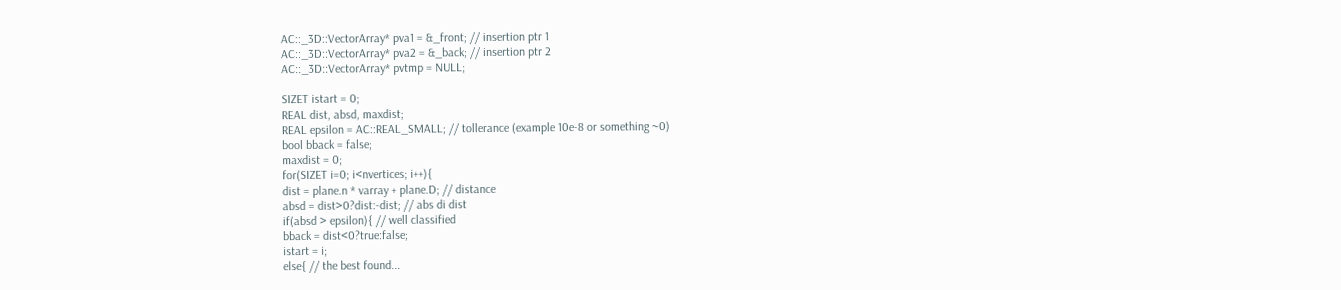AC::_3D::VectorArray* pva1 = &_front; // insertion ptr 1
AC::_3D::VectorArray* pva2 = &_back; // insertion ptr 2
AC::_3D::VectorArray* pvtmp = NULL;

SIZET istart = 0;
REAL dist, absd, maxdist;
REAL epsilon = AC::REAL_SMALL; // tollerance (example 10e-8 or something ~0)
bool bback = false;
maxdist = 0;
for(SIZET i=0; i<nvertices; i++){
dist = plane.n * varray + plane.D; // distance
absd = dist>0?dist:-dist; // abs di dist
if(absd > epsilon){ // well classified
bback = dist<0?true:false;
istart = i;
else{ // the best found...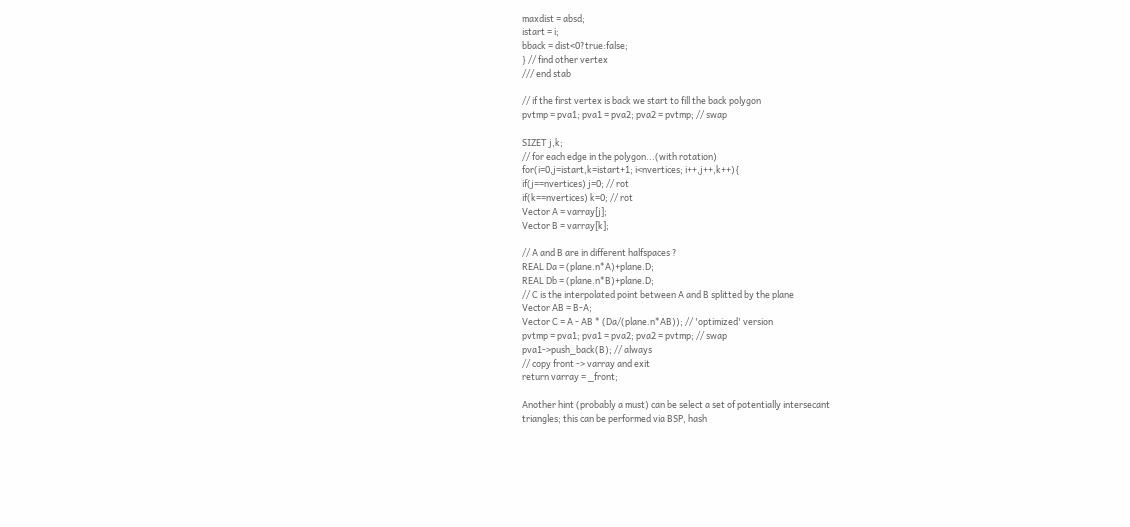maxdist = absd;
istart = i;
bback = dist<0?true:false;
} // find other vertex
/// end stab

// if the first vertex is back we start to fill the back polygon
pvtmp = pva1; pva1 = pva2; pva2 = pvtmp; // swap

SIZET j,k;
// for each edge in the polygon...(with rotation)
for(i=0,j=istart,k=istart+1; i<nvertices; i++,j++,k++){
if(j==nvertices) j=0; // rot
if(k==nvertices) k=0; // rot
Vector A = varray[j];
Vector B = varray[k];

// A and B are in different halfspaces ?
REAL Da = (plane.n*A)+plane.D;
REAL Db = (plane.n*B)+plane.D;
// C is the interpolated point between A and B splitted by the plane
Vector AB = B-A;
Vector C = A - AB * (Da/(plane.n*AB)); // 'optimized' version
pvtmp = pva1; pva1 = pva2; pva2 = pvtmp; // swap
pva1->push_back(B); // always
// copy front -> varray and exit
return varray = _front;

Another hint (probably a must) can be select a set of potentially intersecant
triangles; this can be performed via BSP, hash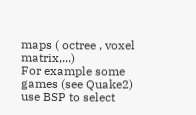maps ( octree , voxel matrix,...)
For example some games (see Quake2) use BSP to select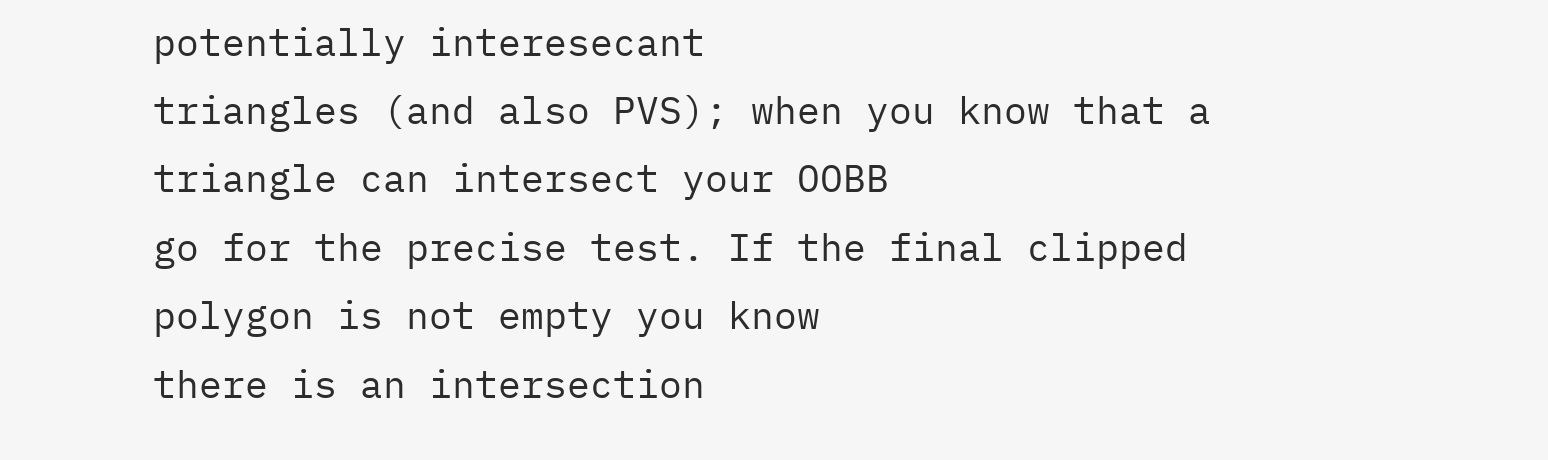potentially interesecant
triangles (and also PVS); when you know that a triangle can intersect your OOBB
go for the precise test. If the final clipped polygon is not empty you know
there is an intersection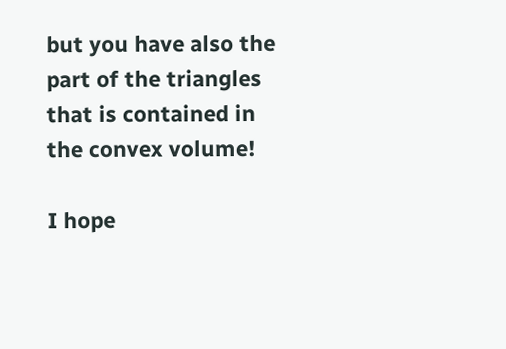but you have also the part of the triangles that is contained in the convex volume!

I hope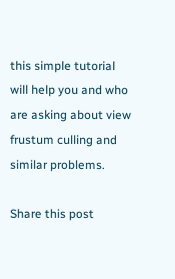this simple tutorial will help you and who are asking about view frustum culling and similar problems.

Share this post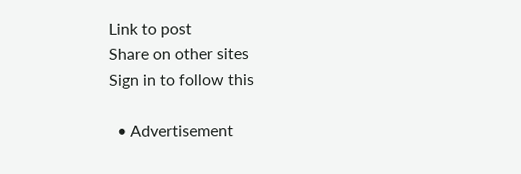Link to post
Share on other sites
Sign in to follow this

  • Advertisement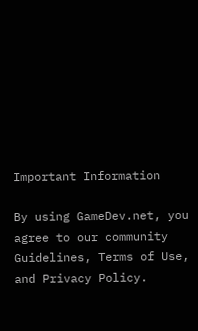Important Information

By using GameDev.net, you agree to our community Guidelines, Terms of Use, and Privacy Policy.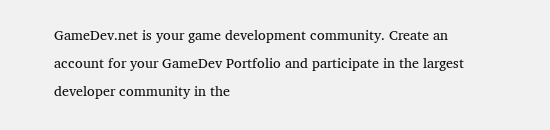GameDev.net is your game development community. Create an account for your GameDev Portfolio and participate in the largest developer community in the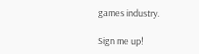games industry.

Sign me up!